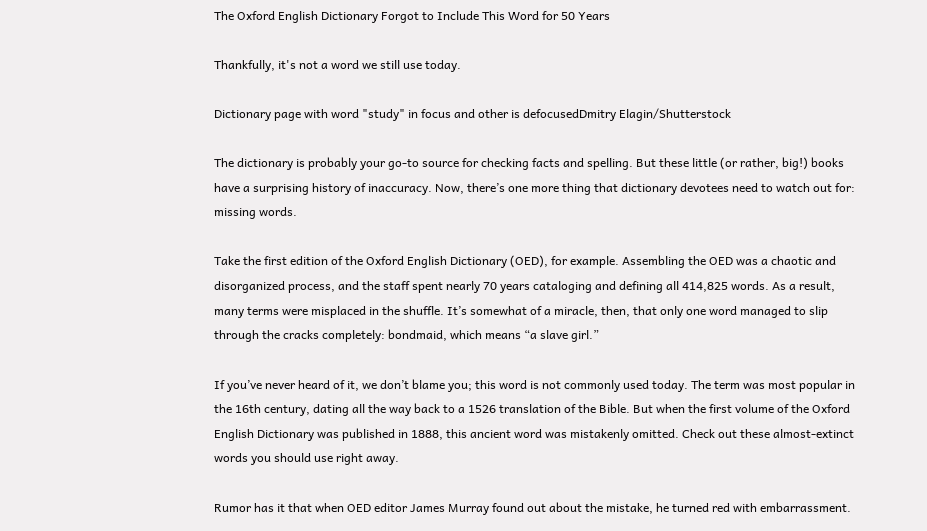The Oxford English Dictionary Forgot to Include This Word for 50 Years

Thankfully, it's not a word we still use today.

Dictionary page with word "study" in focus and other is defocusedDmitry Elagin/Shutterstock

The dictionary is probably your go-to source for checking facts and spelling. But these little (or rather, big!) books have a surprising history of inaccuracy. Now, there’s one more thing that dictionary devotees need to watch out for: missing words.

Take the first edition of the Oxford English Dictionary (OED), for example. Assembling the OED was a chaotic and disorganized process, and the staff spent nearly 70 years cataloging and defining all 414,825 words. As a result, many terms were misplaced in the shuffle. It’s somewhat of a miracle, then, that only one word managed to slip through the cracks completely: bondmaid, which means “a slave girl.”

If you’ve never heard of it, we don’t blame you; this word is not commonly used today. The term was most popular in the 16th century, dating all the way back to a 1526 translation of the Bible. But when the first volume of the Oxford English Dictionary was published in 1888, this ancient word was mistakenly omitted. Check out these almost-extinct words you should use right away.

Rumor has it that when OED editor James Murray found out about the mistake, he turned red with embarrassment.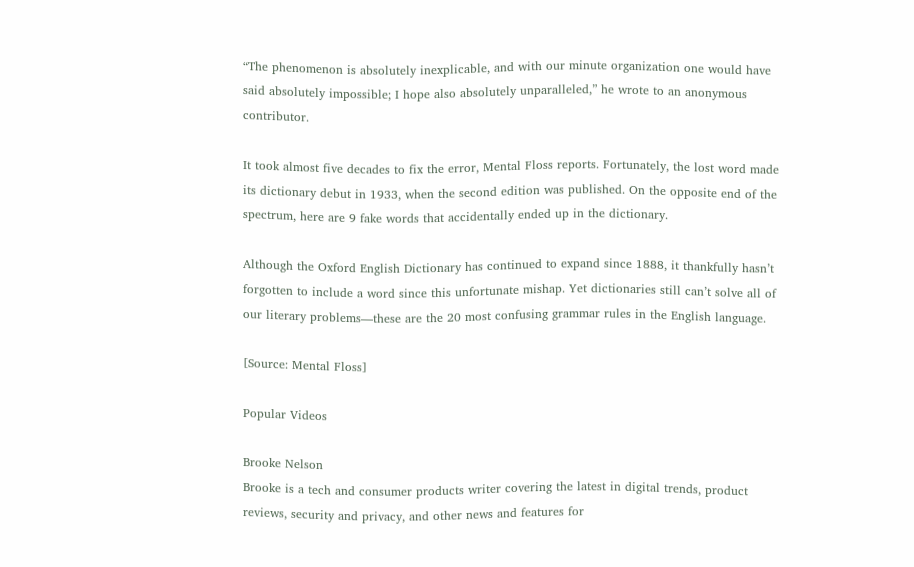“The phenomenon is absolutely inexplicable, and with our minute organization one would have said absolutely impossible; I hope also absolutely unparalleled,” he wrote to an anonymous contributor.

It took almost five decades to fix the error, Mental Floss reports. Fortunately, the lost word made its dictionary debut in 1933, when the second edition was published. On the opposite end of the spectrum, here are 9 fake words that accidentally ended up in the dictionary.

Although the Oxford English Dictionary has continued to expand since 1888, it thankfully hasn’t forgotten to include a word since this unfortunate mishap. Yet dictionaries still can’t solve all of our literary problems—these are the 20 most confusing grammar rules in the English language.

[Source: Mental Floss]

Popular Videos

Brooke Nelson
Brooke is a tech and consumer products writer covering the latest in digital trends, product reviews, security and privacy, and other news and features for